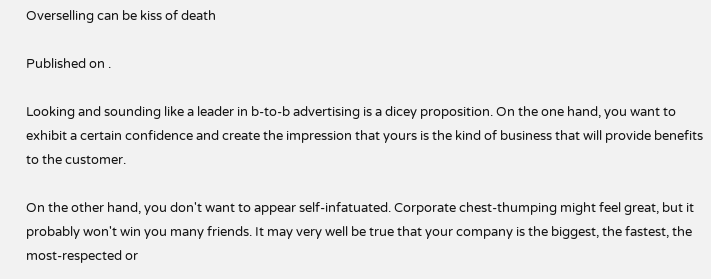Overselling can be kiss of death

Published on .

Looking and sounding like a leader in b-to-b advertising is a dicey proposition. On the one hand, you want to exhibit a certain confidence and create the impression that yours is the kind of business that will provide benefits to the customer.

On the other hand, you don't want to appear self-infatuated. Corporate chest-thumping might feel great, but it probably won't win you many friends. It may very well be true that your company is the biggest, the fastest, the most-respected or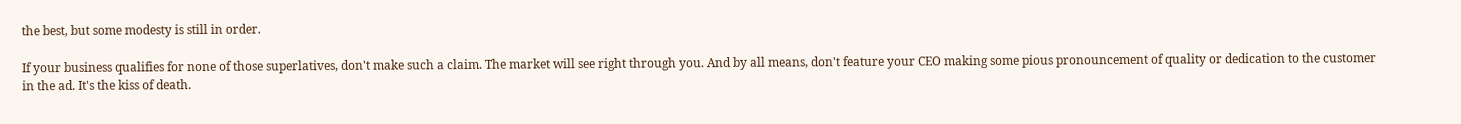the best, but some modesty is still in order.

If your business qualifies for none of those superlatives, don't make such a claim. The market will see right through you. And by all means, don't feature your CEO making some pious pronouncement of quality or dedication to the customer in the ad. It's the kiss of death.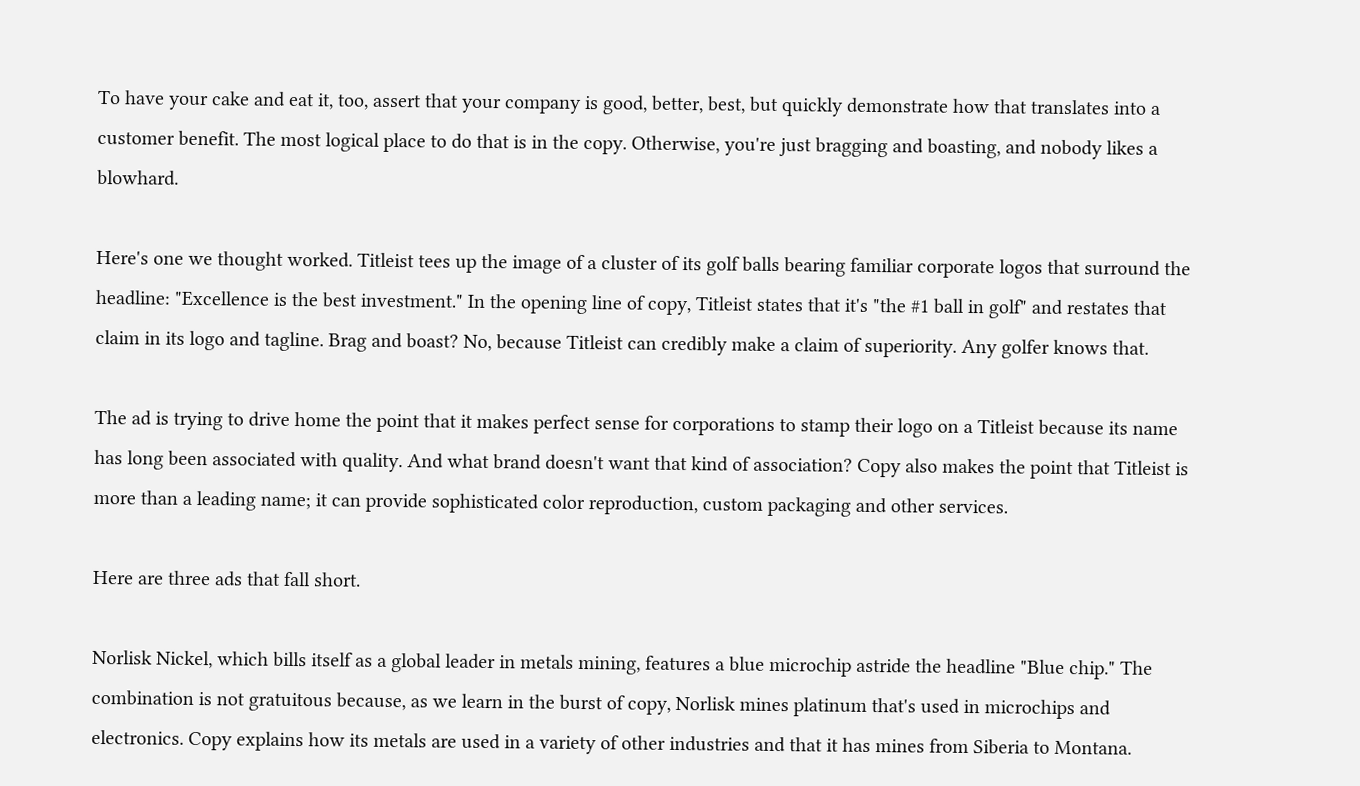To have your cake and eat it, too, assert that your company is good, better, best, but quickly demonstrate how that translates into a customer benefit. The most logical place to do that is in the copy. Otherwise, you're just bragging and boasting, and nobody likes a blowhard.

Here's one we thought worked. Titleist tees up the image of a cluster of its golf balls bearing familiar corporate logos that surround the headline: "Excellence is the best investment." In the opening line of copy, Titleist states that it's "the #1 ball in golf" and restates that claim in its logo and tagline. Brag and boast? No, because Titleist can credibly make a claim of superiority. Any golfer knows that.

The ad is trying to drive home the point that it makes perfect sense for corporations to stamp their logo on a Titleist because its name has long been associated with quality. And what brand doesn't want that kind of association? Copy also makes the point that Titleist is more than a leading name; it can provide sophisticated color reproduction, custom packaging and other services.

Here are three ads that fall short.

Norlisk Nickel, which bills itself as a global leader in metals mining, features a blue microchip astride the headline "Blue chip." The combination is not gratuitous because, as we learn in the burst of copy, Norlisk mines platinum that's used in microchips and electronics. Copy explains how its metals are used in a variety of other industries and that it has mines from Siberia to Montana.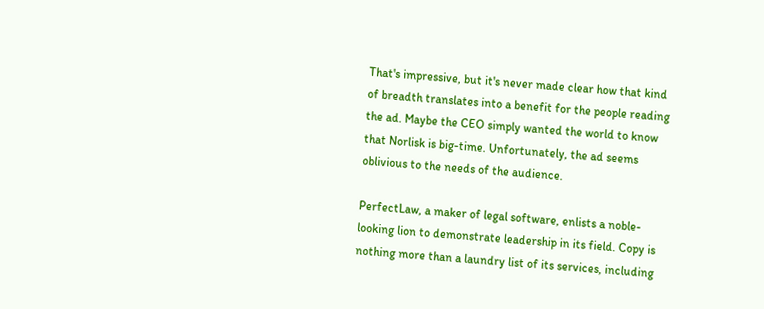That's impressive, but it's never made clear how that kind of breadth translates into a benefit for the people reading the ad. Maybe the CEO simply wanted the world to know that Norlisk is big-time. Unfortunately, the ad seems oblivious to the needs of the audience.

PerfectLaw, a maker of legal software, enlists a noble-looking lion to demonstrate leadership in its field. Copy is nothing more than a laundry list of its services, including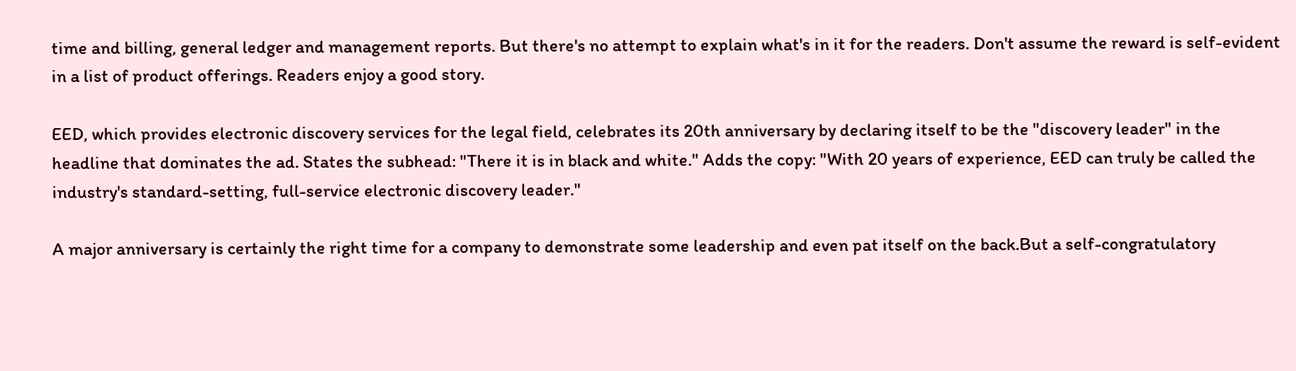time and billing, general ledger and management reports. But there's no attempt to explain what's in it for the readers. Don't assume the reward is self-evident in a list of product offerings. Readers enjoy a good story.

EED, which provides electronic discovery services for the legal field, celebrates its 20th anniversary by declaring itself to be the "discovery leader" in the headline that dominates the ad. States the subhead: "There it is in black and white." Adds the copy: "With 20 years of experience, EED can truly be called the industry's standard-setting, full-service electronic discovery leader."

A major anniversary is certainly the right time for a company to demonstrate some leadership and even pat itself on the back.But a self-congratulatory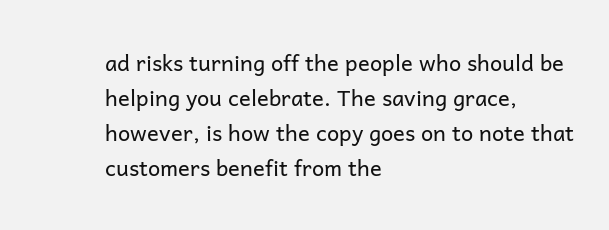ad risks turning off the people who should be helping you celebrate. The saving grace, however, is how the copy goes on to note that customers benefit from the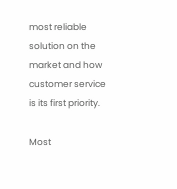most reliable solution on the market and how customer service is its first priority.

Most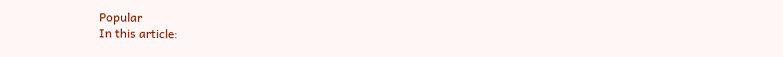Popular
In this article: